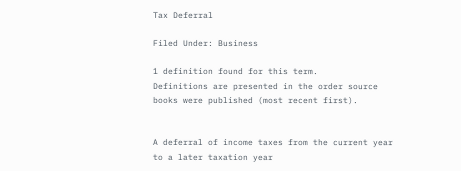Tax Deferral

Filed Under: Business

1 definition found for this term.
Definitions are presented in the order source books were published (most recent first).


A deferral of income taxes from the current year to a later taxation year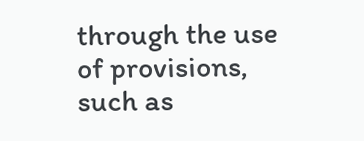through the use of provisions, such as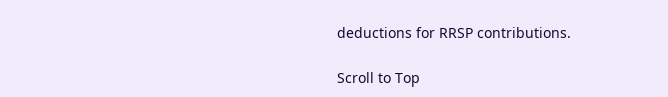deductions for RRSP contributions.

Scroll to Top